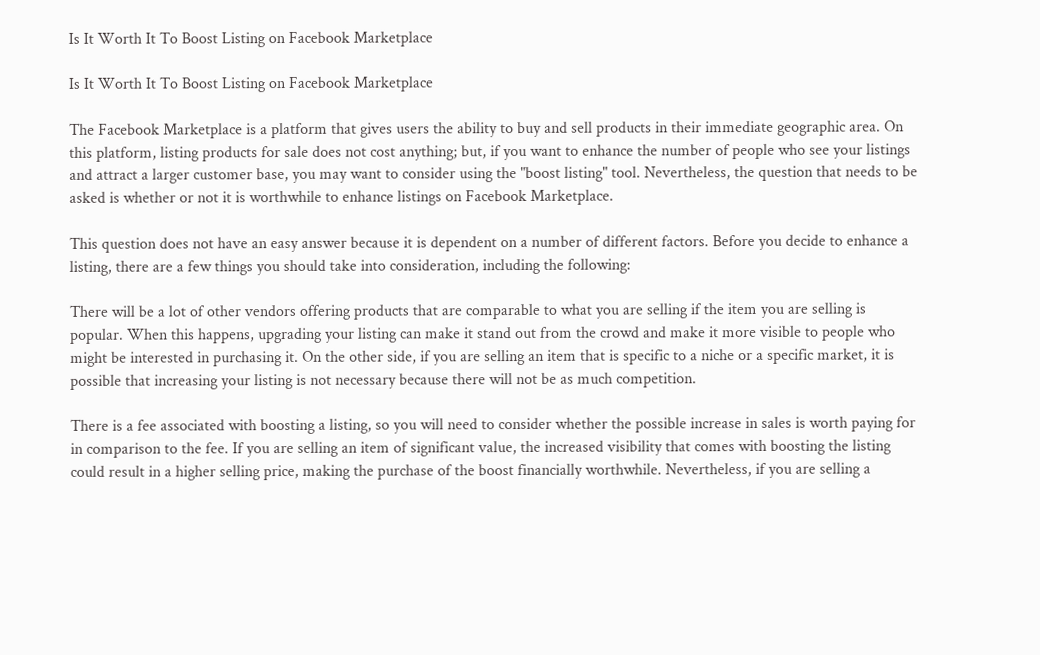Is It Worth It To Boost Listing on Facebook Marketplace

Is It Worth It To Boost Listing on Facebook Marketplace

The Facebook Marketplace is a platform that gives users the ability to buy and sell products in their immediate geographic area. On this platform, listing products for sale does not cost anything; but, if you want to enhance the number of people who see your listings and attract a larger customer base, you may want to consider using the "boost listing" tool. Nevertheless, the question that needs to be asked is whether or not it is worthwhile to enhance listings on Facebook Marketplace.

This question does not have an easy answer because it is dependent on a number of different factors. Before you decide to enhance a listing, there are a few things you should take into consideration, including the following:

There will be a lot of other vendors offering products that are comparable to what you are selling if the item you are selling is popular. When this happens, upgrading your listing can make it stand out from the crowd and make it more visible to people who might be interested in purchasing it. On the other side, if you are selling an item that is specific to a niche or a specific market, it is possible that increasing your listing is not necessary because there will not be as much competition.

There is a fee associated with boosting a listing, so you will need to consider whether the possible increase in sales is worth paying for in comparison to the fee. If you are selling an item of significant value, the increased visibility that comes with boosting the listing could result in a higher selling price, making the purchase of the boost financially worthwhile. Nevertheless, if you are selling a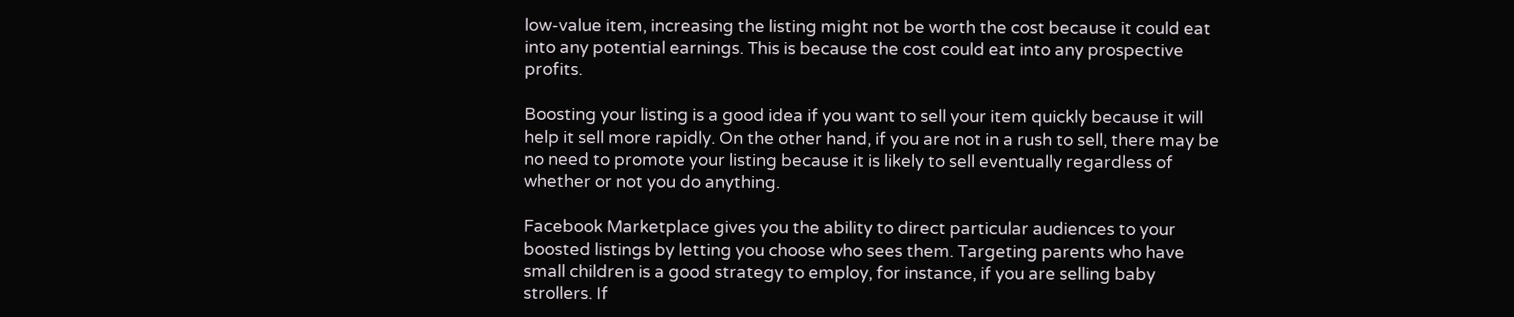low-value item, increasing the listing might not be worth the cost because it could eat into any potential earnings. This is because the cost could eat into any prospective profits.

Boosting your listing is a good idea if you want to sell your item quickly because it will help it sell more rapidly. On the other hand, if you are not in a rush to sell, there may be no need to promote your listing because it is likely to sell eventually regardless of whether or not you do anything.

Facebook Marketplace gives you the ability to direct particular audiences to your boosted listings by letting you choose who sees them. Targeting parents who have small children is a good strategy to employ, for instance, if you are selling baby strollers. If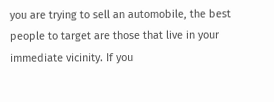you are trying to sell an automobile, the best people to target are those that live in your immediate vicinity. If you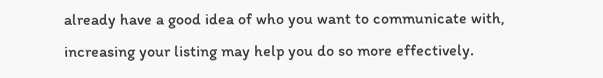already have a good idea of who you want to communicate with, increasing your listing may help you do so more effectively.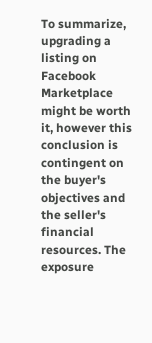To summarize, upgrading a listing on Facebook Marketplace might be worth it, however this conclusion is contingent on the buyer's objectives and the seller's financial resources. The exposure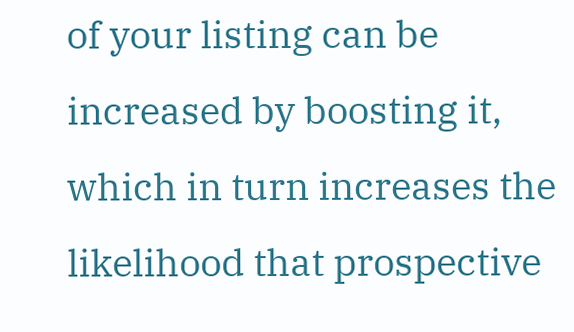of your listing can be increased by boosting it, which in turn increases the likelihood that prospective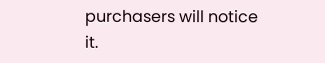purchasers will notice it.